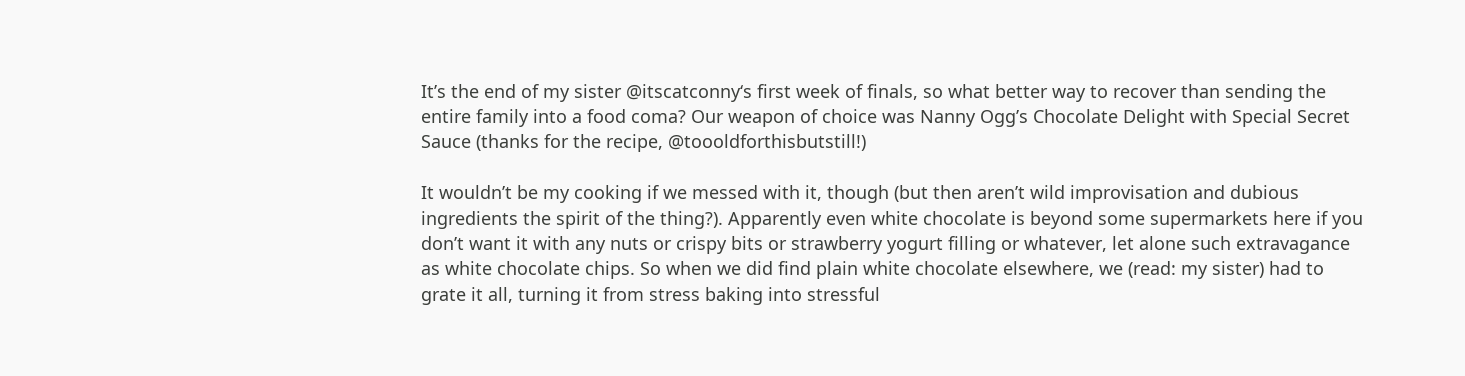It’s the end of my sister @itscatconny‘s first week of finals, so what better way to recover than sending the entire family into a food coma? Our weapon of choice was Nanny Ogg’s Chocolate Delight with Special Secret Sauce (thanks for the recipe, @toooldforthisbutstill!)

It wouldn’t be my cooking if we messed with it, though (but then aren’t wild improvisation and dubious ingredients the spirit of the thing?). Apparently even white chocolate is beyond some supermarkets here if you don’t want it with any nuts or crispy bits or strawberry yogurt filling or whatever, let alone such extravagance as white chocolate chips. So when we did find plain white chocolate elsewhere, we (read: my sister) had to grate it all, turning it from stress baking into stressful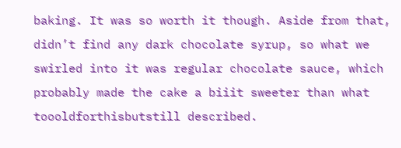baking. It was so worth it though. Aside from that, didn’t find any dark chocolate syrup, so what we swirled into it was regular chocolate sauce, which probably made the cake a biiit sweeter than what toooldforthisbutstill described.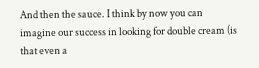And then the sauce. I think by now you can imagine our success in looking for double cream (is that even a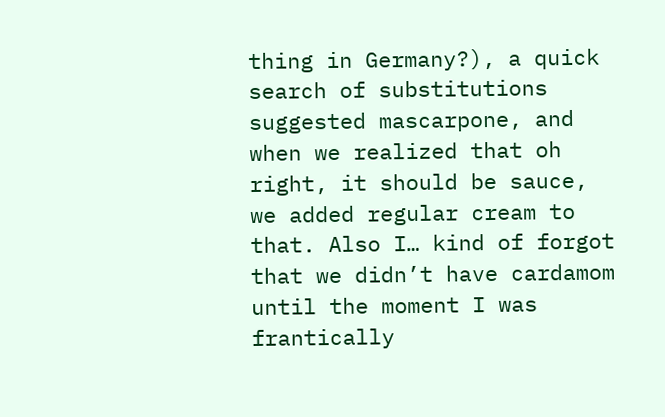thing in Germany?), a quick search of substitutions suggested mascarpone, and when we realized that oh right, it should be sauce, we added regular cream to that. Also I… kind of forgot that we didn’t have cardamom until the moment I was frantically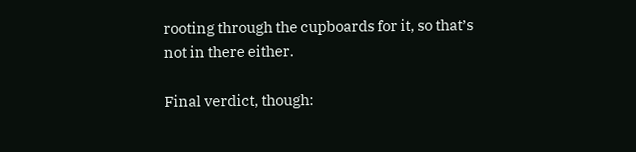rooting through the cupboards for it, so that’s not in there either.

Final verdict, though: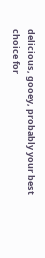delicious, gooey, probably your best choice for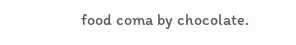food coma by chocolate.